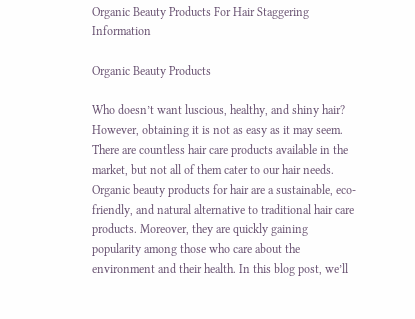Organic Beauty Products For Hair Staggering Information

Organic Beauty Products

Who doesn’t want luscious, healthy, and shiny hair? However, obtaining it is not as easy as it may seem. There are countless hair care products available in the market, but not all of them cater to our hair needs. Organic beauty products for hair are a sustainable, eco-friendly, and natural alternative to traditional hair care products. Moreover, they are quickly gaining popularity among those who care about the environment and their health. In this blog post, we’ll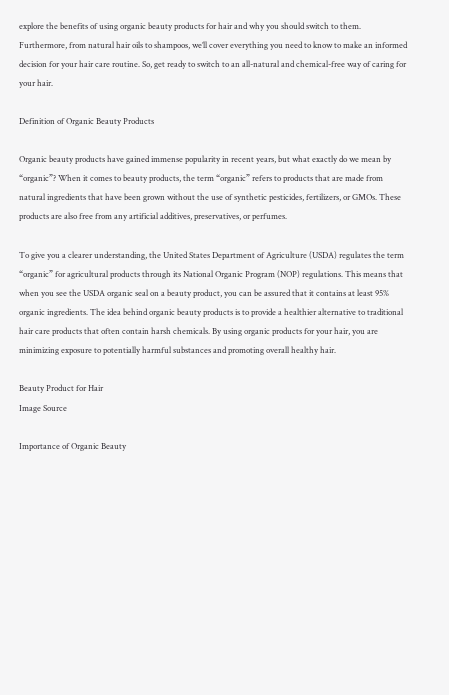explore the benefits of using organic beauty products for hair and why you should switch to them. Furthermore, from natural hair oils to shampoos, we’ll cover everything you need to know to make an informed decision for your hair care routine. So, get ready to switch to an all-natural and chemical-free way of caring for your hair.

Definition of Organic Beauty Products

Organic beauty products have gained immense popularity in recent years, but what exactly do we mean by “organic”? When it comes to beauty products, the term “organic” refers to products that are made from natural ingredients that have been grown without the use of synthetic pesticides, fertilizers, or GMOs. These products are also free from any artificial additives, preservatives, or perfumes.

To give you a clearer understanding, the United States Department of Agriculture (USDA) regulates the term “organic” for agricultural products through its National Organic Program (NOP) regulations. This means that when you see the USDA organic seal on a beauty product, you can be assured that it contains at least 95% organic ingredients. The idea behind organic beauty products is to provide a healthier alternative to traditional hair care products that often contain harsh chemicals. By using organic products for your hair, you are minimizing exposure to potentially harmful substances and promoting overall healthy hair.

Beauty Product for Hair
Image Source

Importance of Organic Beauty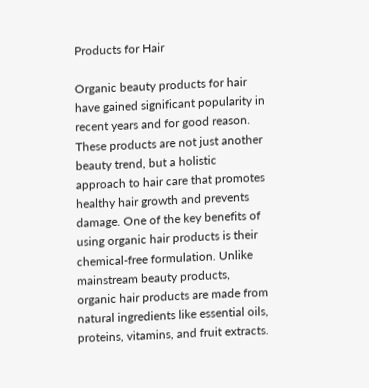Products for Hair

Organic beauty products for hair have gained significant popularity in recent years and for good reason. These products are not just another beauty trend, but a holistic approach to hair care that promotes healthy hair growth and prevents damage. One of the key benefits of using organic hair products is their chemical-free formulation. Unlike mainstream beauty products, organic hair products are made from natural ingredients like essential oils, proteins, vitamins, and fruit extracts.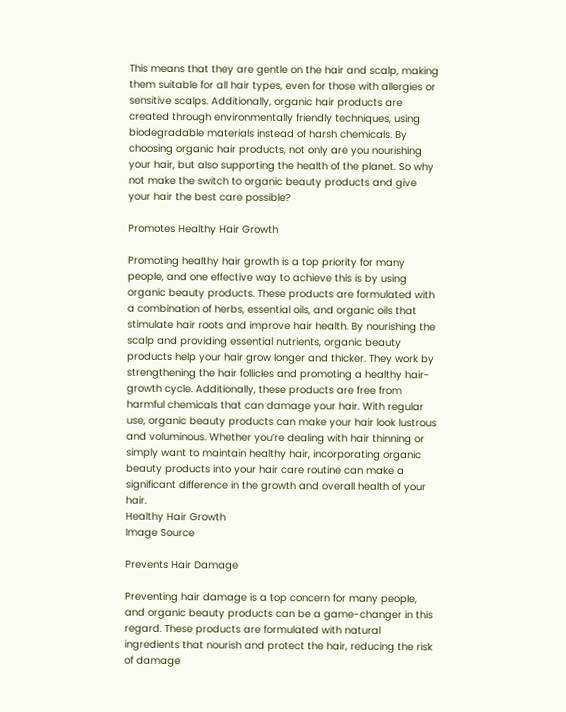This means that they are gentle on the hair and scalp, making them suitable for all hair types, even for those with allergies or sensitive scalps. Additionally, organic hair products are created through environmentally friendly techniques, using biodegradable materials instead of harsh chemicals. By choosing organic hair products, not only are you nourishing your hair, but also supporting the health of the planet. So why not make the switch to organic beauty products and give your hair the best care possible?

Promotes Healthy Hair Growth

Promoting healthy hair growth is a top priority for many people, and one effective way to achieve this is by using organic beauty products. These products are formulated with a combination of herbs, essential oils, and organic oils that stimulate hair roots and improve hair health. By nourishing the scalp and providing essential nutrients, organic beauty products help your hair grow longer and thicker. They work by strengthening the hair follicles and promoting a healthy hair-growth cycle. Additionally, these products are free from harmful chemicals that can damage your hair. With regular use, organic beauty products can make your hair look lustrous and voluminous. Whether you’re dealing with hair thinning or simply want to maintain healthy hair, incorporating organic beauty products into your hair care routine can make a significant difference in the growth and overall health of your hair.
Healthy Hair Growth
Image Source

Prevents Hair Damage

Preventing hair damage is a top concern for many people, and organic beauty products can be a game-changer in this regard. These products are formulated with natural ingredients that nourish and protect the hair, reducing the risk of damage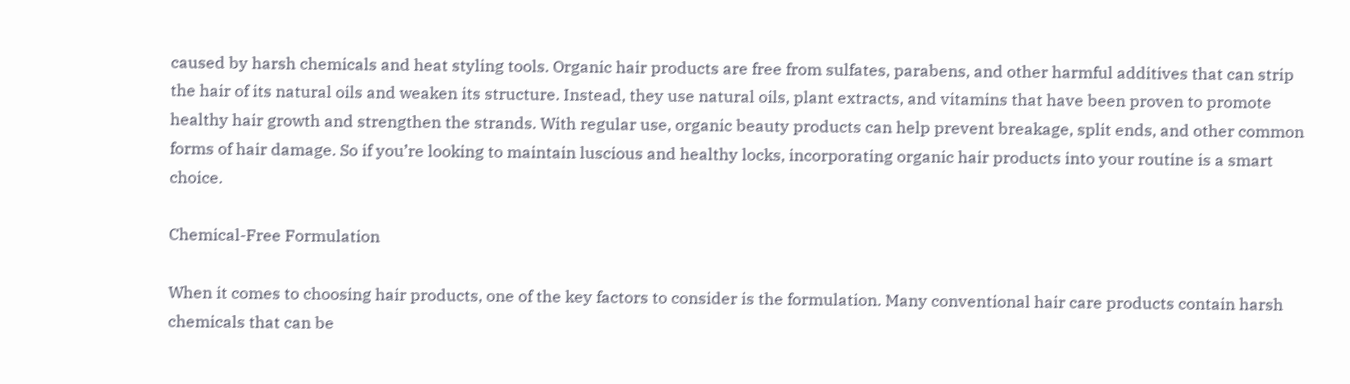caused by harsh chemicals and heat styling tools. Organic hair products are free from sulfates, parabens, and other harmful additives that can strip the hair of its natural oils and weaken its structure. Instead, they use natural oils, plant extracts, and vitamins that have been proven to promote healthy hair growth and strengthen the strands. With regular use, organic beauty products can help prevent breakage, split ends, and other common forms of hair damage. So if you’re looking to maintain luscious and healthy locks, incorporating organic hair products into your routine is a smart choice.

Chemical-Free Formulation

When it comes to choosing hair products, one of the key factors to consider is the formulation. Many conventional hair care products contain harsh chemicals that can be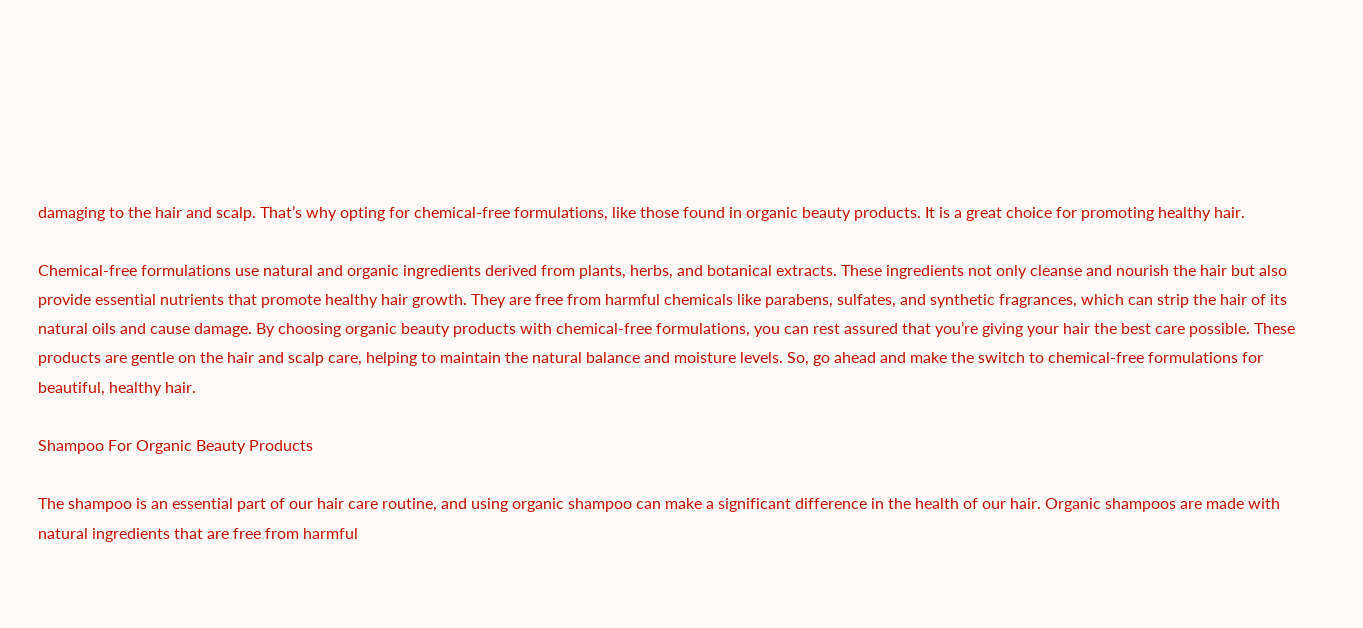damaging to the hair and scalp. That’s why opting for chemical-free formulations, like those found in organic beauty products. It is a great choice for promoting healthy hair.

Chemical-free formulations use natural and organic ingredients derived from plants, herbs, and botanical extracts. These ingredients not only cleanse and nourish the hair but also provide essential nutrients that promote healthy hair growth. They are free from harmful chemicals like parabens, sulfates, and synthetic fragrances, which can strip the hair of its natural oils and cause damage. By choosing organic beauty products with chemical-free formulations, you can rest assured that you’re giving your hair the best care possible. These products are gentle on the hair and scalp care, helping to maintain the natural balance and moisture levels. So, go ahead and make the switch to chemical-free formulations for beautiful, healthy hair.

Shampoo For Organic Beauty Products

The shampoo is an essential part of our hair care routine, and using organic shampoo can make a significant difference in the health of our hair. Organic shampoos are made with natural ingredients that are free from harmful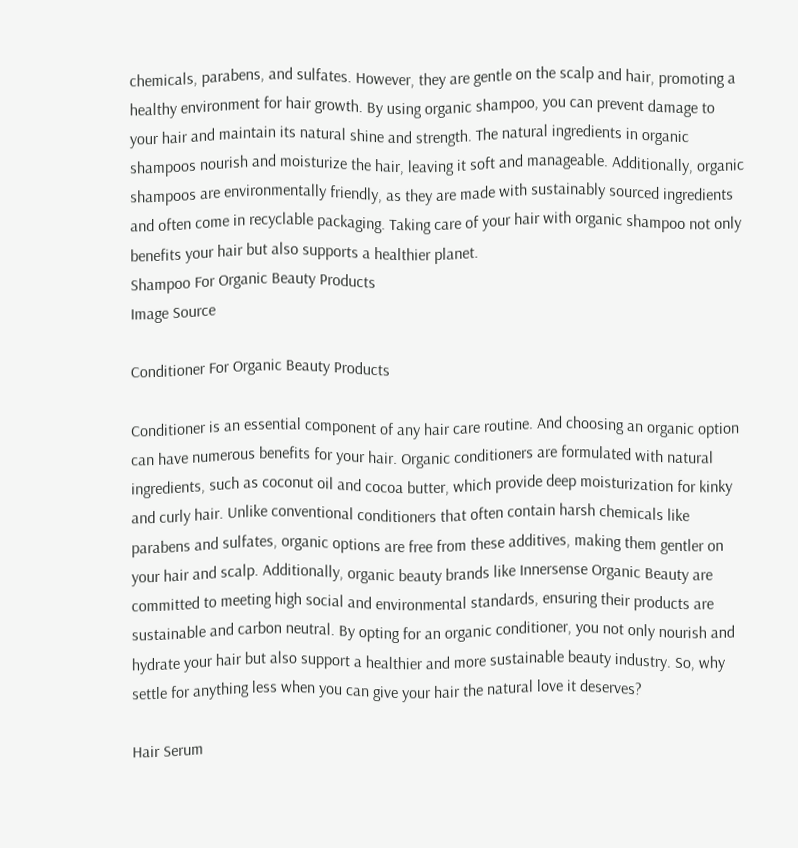chemicals, parabens, and sulfates. However, they are gentle on the scalp and hair, promoting a healthy environment for hair growth. By using organic shampoo, you can prevent damage to your hair and maintain its natural shine and strength. The natural ingredients in organic shampoos nourish and moisturize the hair, leaving it soft and manageable. Additionally, organic shampoos are environmentally friendly, as they are made with sustainably sourced ingredients and often come in recyclable packaging. Taking care of your hair with organic shampoo not only benefits your hair but also supports a healthier planet.
Shampoo For Organic Beauty Products
Image Source

Conditioner For Organic Beauty Products

Conditioner is an essential component of any hair care routine. And choosing an organic option can have numerous benefits for your hair. Organic conditioners are formulated with natural ingredients, such as coconut oil and cocoa butter, which provide deep moisturization for kinky and curly hair. Unlike conventional conditioners that often contain harsh chemicals like parabens and sulfates, organic options are free from these additives, making them gentler on your hair and scalp. Additionally, organic beauty brands like Innersense Organic Beauty are committed to meeting high social and environmental standards, ensuring their products are sustainable and carbon neutral. By opting for an organic conditioner, you not only nourish and hydrate your hair but also support a healthier and more sustainable beauty industry. So, why settle for anything less when you can give your hair the natural love it deserves?

Hair Serum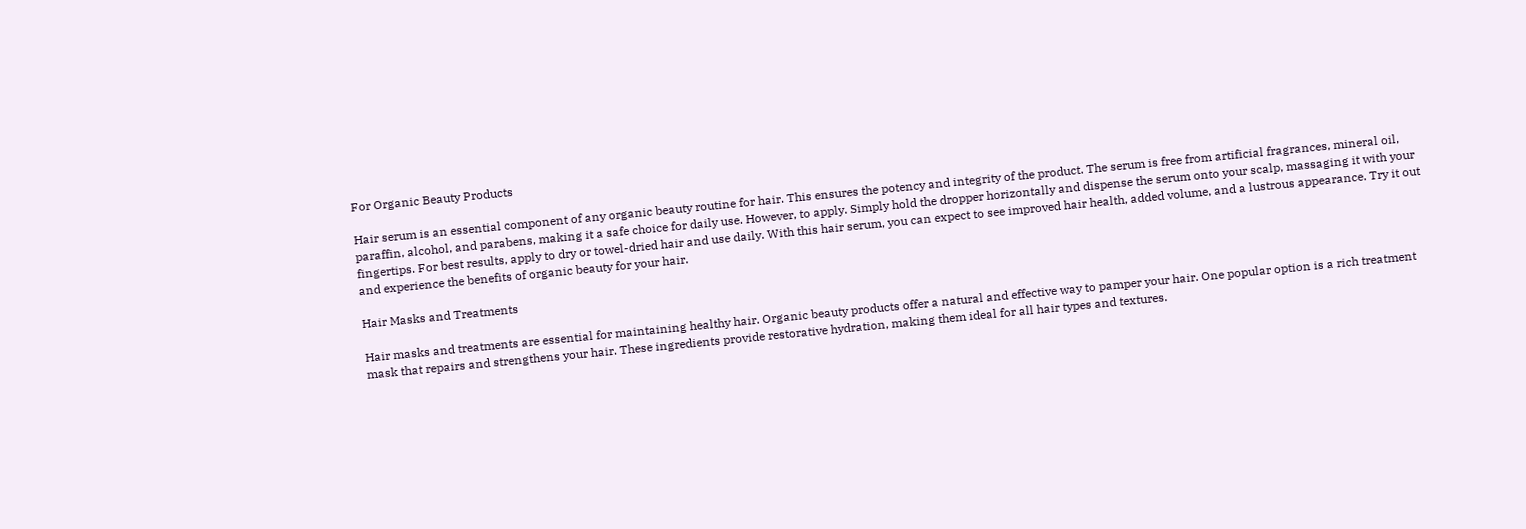For Organic Beauty Products

Hair serum is an essential component of any organic beauty routine for hair. This ensures the potency and integrity of the product. The serum is free from artificial fragrances, mineral oil, paraffin, alcohol, and parabens, making it a safe choice for daily use. However, to apply. Simply hold the dropper horizontally and dispense the serum onto your scalp, massaging it with your fingertips. For best results, apply to dry or towel-dried hair and use daily. With this hair serum, you can expect to see improved hair health, added volume, and a lustrous appearance. Try it out and experience the benefits of organic beauty for your hair.

Hair Masks and Treatments

Hair masks and treatments are essential for maintaining healthy hair. Organic beauty products offer a natural and effective way to pamper your hair. One popular option is a rich treatment mask that repairs and strengthens your hair. These ingredients provide restorative hydration, making them ideal for all hair types and textures.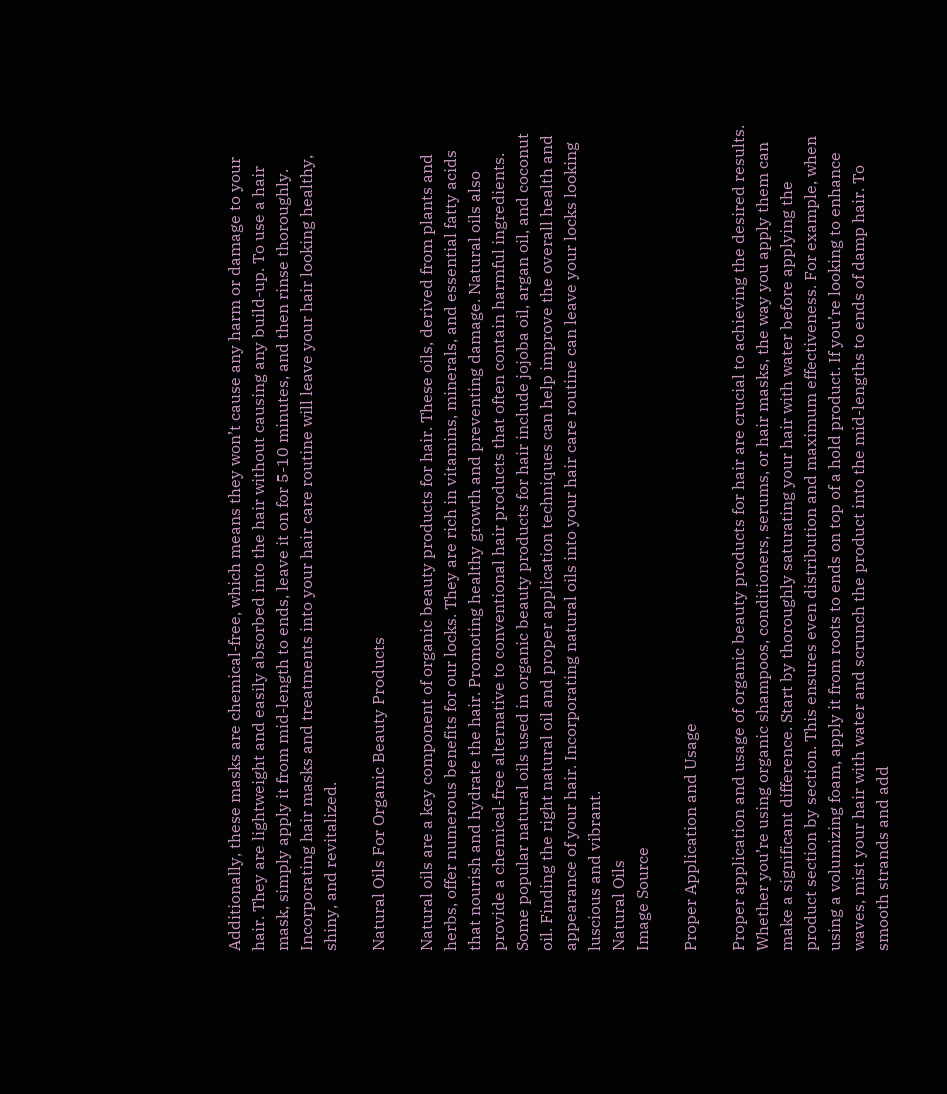Additionally, these masks are chemical-free, which means they won’t cause any harm or damage to your hair. They are lightweight and easily absorbed into the hair without causing any build-up. To use a hair mask, simply apply it from mid-length to ends, leave it on for 5-10 minutes, and then rinse thoroughly. Incorporating hair masks and treatments into your hair care routine will leave your hair looking healthy, shiny, and revitalized.

Natural Oils For Organic Beauty Products

Natural oils are a key component of organic beauty products for hair. These oils, derived from plants and herbs, offer numerous benefits for our locks. They are rich in vitamins, minerals, and essential fatty acids that nourish and hydrate the hair. Promoting healthy growth and preventing damage. Natural oils also provide a chemical-free alternative to conventional hair products that often contain harmful ingredients. Some popular natural oils used in organic beauty products for hair include jojoba oil, argan oil, and coconut oil. Finding the right natural oil and proper application techniques can help improve the overall health and appearance of your hair. Incorporating natural oils into your hair care routine can leave your locks looking luscious and vibrant.
Natural Oils
Image Source

Proper Application and Usage

Proper application and usage of organic beauty products for hair are crucial to achieving the desired results. Whether you’re using organic shampoos, conditioners, serums, or hair masks, the way you apply them can make a significant difference. Start by thoroughly saturating your hair with water before applying the product section by section. This ensures even distribution and maximum effectiveness. For example, when using a volumizing foam, apply it from roots to ends on top of a hold product. If you’re looking to enhance waves, mist your hair with water and scrunch the product into the mid-lengths to ends of damp hair. To smooth strands and add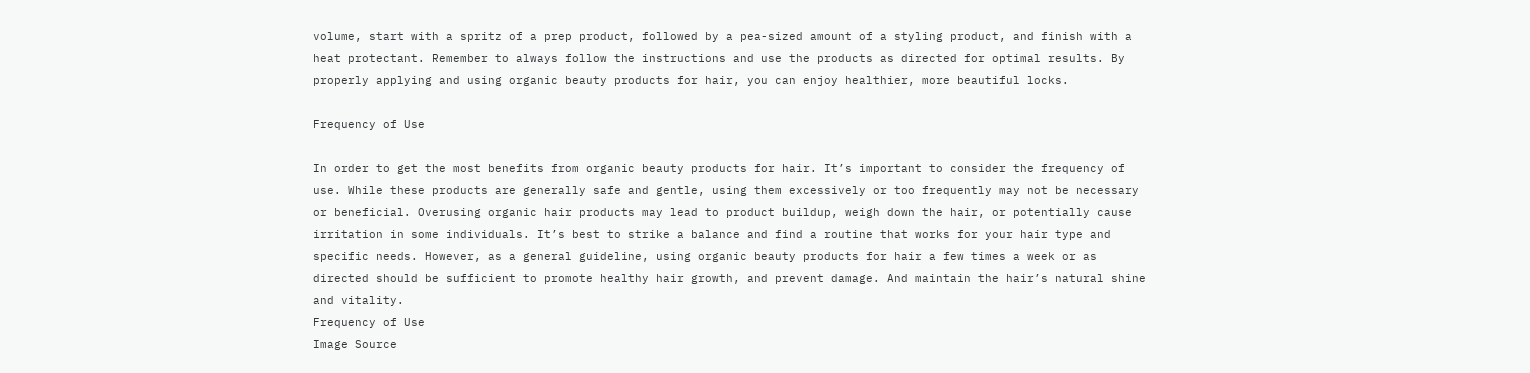volume, start with a spritz of a prep product, followed by a pea-sized amount of a styling product, and finish with a heat protectant. Remember to always follow the instructions and use the products as directed for optimal results. By properly applying and using organic beauty products for hair, you can enjoy healthier, more beautiful locks.

Frequency of Use

In order to get the most benefits from organic beauty products for hair. It’s important to consider the frequency of use. While these products are generally safe and gentle, using them excessively or too frequently may not be necessary or beneficial. Overusing organic hair products may lead to product buildup, weigh down the hair, or potentially cause irritation in some individuals. It’s best to strike a balance and find a routine that works for your hair type and specific needs. However, as a general guideline, using organic beauty products for hair a few times a week or as directed should be sufficient to promote healthy hair growth, and prevent damage. And maintain the hair’s natural shine and vitality.
Frequency of Use
Image Source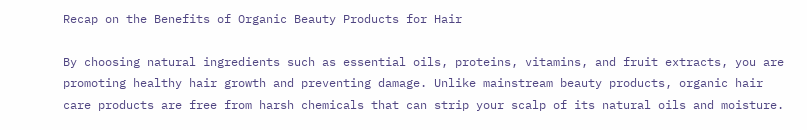Recap on the Benefits of Organic Beauty Products for Hair

By choosing natural ingredients such as essential oils, proteins, vitamins, and fruit extracts, you are promoting healthy hair growth and preventing damage. Unlike mainstream beauty products, organic hair care products are free from harsh chemicals that can strip your scalp of its natural oils and moisture.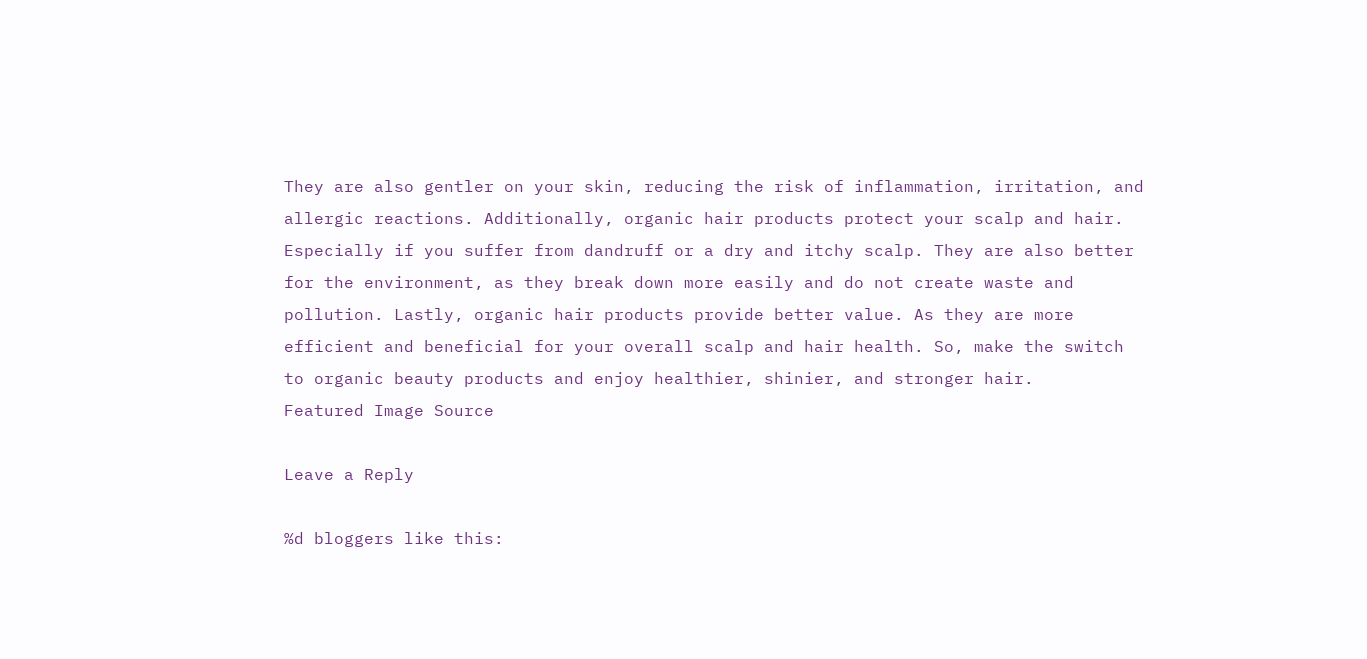They are also gentler on your skin, reducing the risk of inflammation, irritation, and allergic reactions. Additionally, organic hair products protect your scalp and hair. Especially if you suffer from dandruff or a dry and itchy scalp. They are also better for the environment, as they break down more easily and do not create waste and pollution. Lastly, organic hair products provide better value. As they are more efficient and beneficial for your overall scalp and hair health. So, make the switch to organic beauty products and enjoy healthier, shinier, and stronger hair.
Featured Image Source

Leave a Reply

%d bloggers like this: